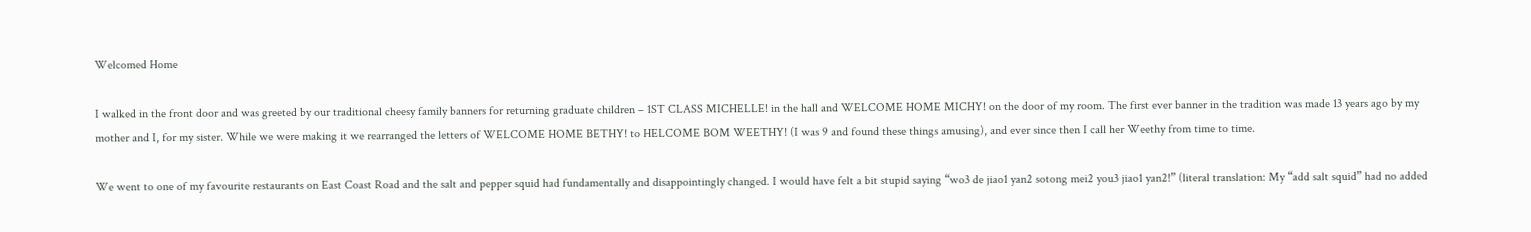Welcomed Home

I walked in the front door and was greeted by our traditional cheesy family banners for returning graduate children – 1ST CLASS MICHELLE! in the hall and WELCOME HOME MICHY! on the door of my room. The first ever banner in the tradition was made 13 years ago by my mother and I, for my sister. While we were making it we rearranged the letters of WELCOME HOME BETHY! to HELCOME BOM WEETHY! (I was 9 and found these things amusing), and ever since then I call her Weethy from time to time.

We went to one of my favourite restaurants on East Coast Road and the salt and pepper squid had fundamentally and disappointingly changed. I would have felt a bit stupid saying “wo3 de jiao1 yan2 sotong mei2 you3 jiao1 yan2!” (literal translation: My “add salt squid” had no added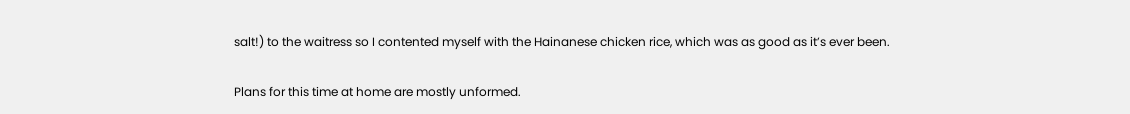salt!) to the waitress so I contented myself with the Hainanese chicken rice, which was as good as it’s ever been.

Plans for this time at home are mostly unformed.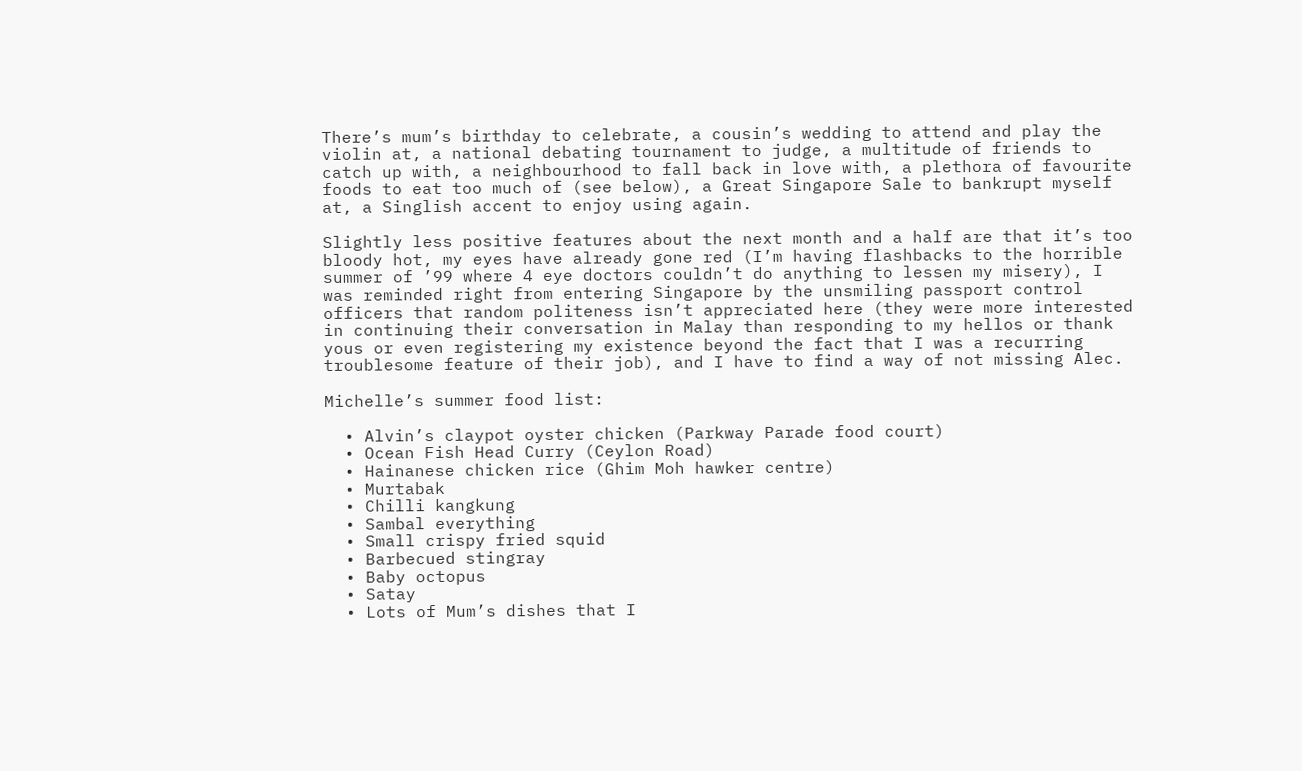There’s mum’s birthday to celebrate, a cousin’s wedding to attend and play the violin at, a national debating tournament to judge, a multitude of friends to catch up with, a neighbourhood to fall back in love with, a plethora of favourite foods to eat too much of (see below), a Great Singapore Sale to bankrupt myself at, a Singlish accent to enjoy using again.

Slightly less positive features about the next month and a half are that it’s too bloody hot, my eyes have already gone red (I’m having flashbacks to the horrible summer of ’99 where 4 eye doctors couldn’t do anything to lessen my misery), I was reminded right from entering Singapore by the unsmiling passport control officers that random politeness isn’t appreciated here (they were more interested in continuing their conversation in Malay than responding to my hellos or thank yous or even registering my existence beyond the fact that I was a recurring troublesome feature of their job), and I have to find a way of not missing Alec.

Michelle’s summer food list:

  • Alvin’s claypot oyster chicken (Parkway Parade food court)
  • Ocean Fish Head Curry (Ceylon Road)
  • Hainanese chicken rice (Ghim Moh hawker centre)
  • Murtabak
  • Chilli kangkung
  • Sambal everything
  • Small crispy fried squid
  • Barbecued stingray
  • Baby octopus
  • Satay
  • Lots of Mum’s dishes that I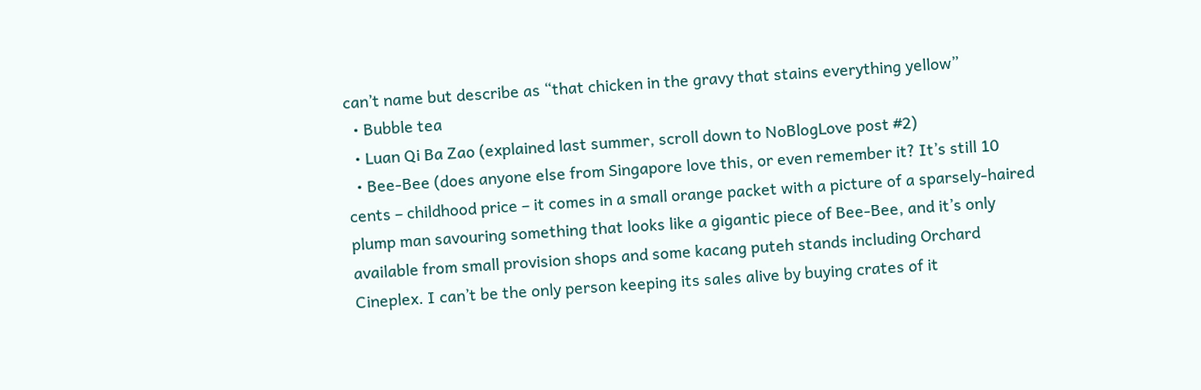can’t name but describe as “that chicken in the gravy that stains everything yellow”
  • Bubble tea
  • Luan Qi Ba Zao (explained last summer, scroll down to NoBlogLove post #2)
  • Bee-Bee (does anyone else from Singapore love this, or even remember it? It’s still 10 cents – childhood price – it comes in a small orange packet with a picture of a sparsely-haired plump man savouring something that looks like a gigantic piece of Bee-Bee, and it’s only available from small provision shops and some kacang puteh stands including Orchard Cineplex. I can’t be the only person keeping its sales alive by buying crates of it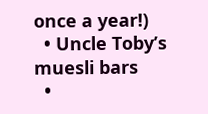once a year!)
  • Uncle Toby’s muesli bars
  •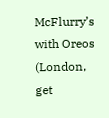McFlurry’s with Oreos (London, get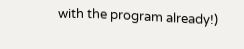with the program already!)